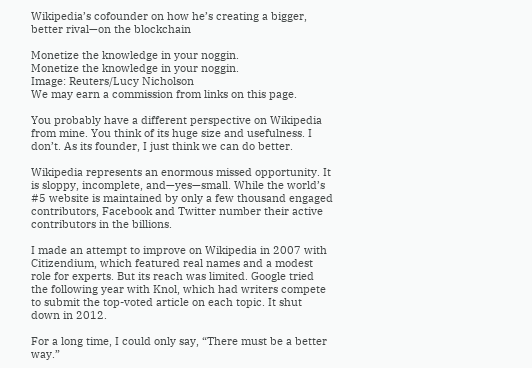Wikipedia’s cofounder on how he’s creating a bigger, better rival—on the blockchain

Monetize the knowledge in your noggin.
Monetize the knowledge in your noggin.
Image: Reuters/Lucy Nicholson
We may earn a commission from links on this page.

You probably have a different perspective on Wikipedia from mine. You think of its huge size and usefulness. I don’t. As its founder, I just think we can do better.

Wikipedia represents an enormous missed opportunity. It is sloppy, incomplete, and—yes—small. While the world’s #5 website is maintained by only a few thousand engaged contributors, Facebook and Twitter number their active contributors in the billions.

I made an attempt to improve on Wikipedia in 2007 with Citizendium, which featured real names and a modest role for experts. But its reach was limited. Google tried the following year with Knol, which had writers compete to submit the top-voted article on each topic. It shut down in 2012.

For a long time, I could only say, “There must be a better way.”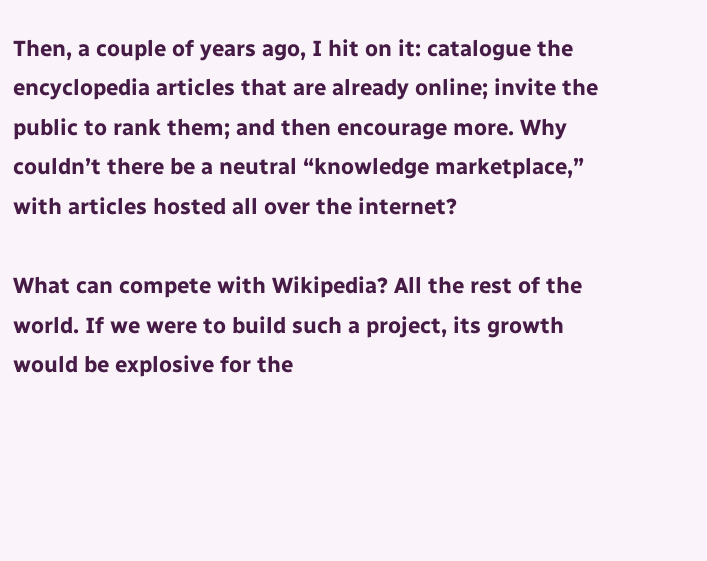Then, a couple of years ago, I hit on it: catalogue the encyclopedia articles that are already online; invite the public to rank them; and then encourage more. Why couldn’t there be a neutral “knowledge marketplace,” with articles hosted all over the internet?

What can compete with Wikipedia? All the rest of the world. If we were to build such a project, its growth would be explosive for the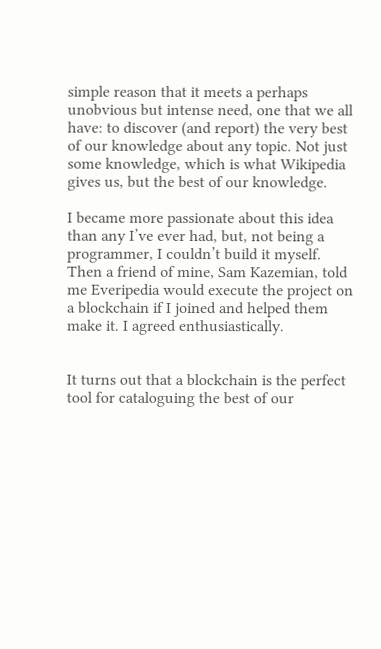simple reason that it meets a perhaps unobvious but intense need, one that we all have: to discover (and report) the very best of our knowledge about any topic. Not just some knowledge, which is what Wikipedia gives us, but the best of our knowledge.

I became more passionate about this idea than any I’ve ever had, but, not being a programmer, I couldn’t build it myself. Then a friend of mine, Sam Kazemian, told me Everipedia would execute the project on a blockchain if I joined and helped them make it. I agreed enthusiastically.


It turns out that a blockchain is the perfect tool for cataloguing the best of our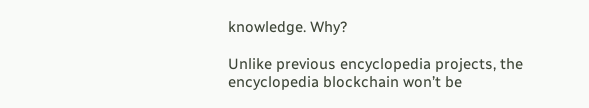knowledge. Why?

Unlike previous encyclopedia projects, the encyclopedia blockchain won’t be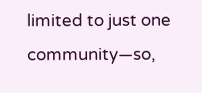limited to just one community—so,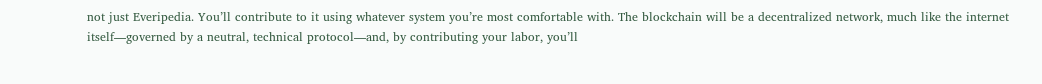not just Everipedia. You’ll contribute to it using whatever system you’re most comfortable with. The blockchain will be a decentralized network, much like the internet itself—governed by a neutral, technical protocol—and, by contributing your labor, you’ll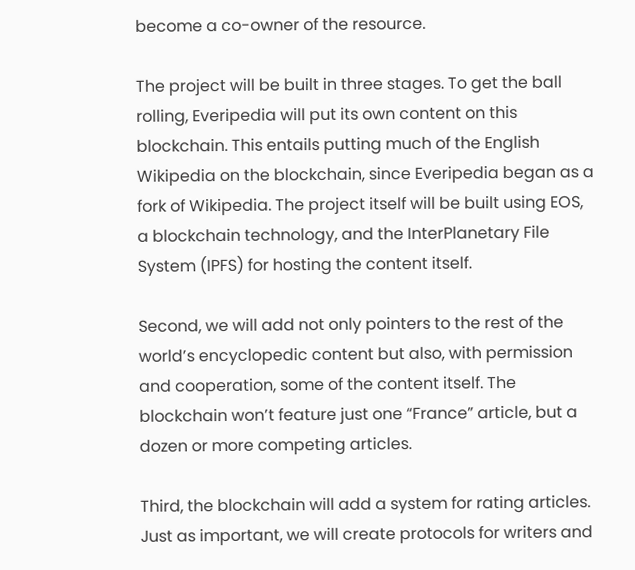become a co-owner of the resource.

The project will be built in three stages. To get the ball rolling, Everipedia will put its own content on this blockchain. This entails putting much of the English Wikipedia on the blockchain, since Everipedia began as a fork of Wikipedia. The project itself will be built using EOS, a blockchain technology, and the InterPlanetary File System (IPFS) for hosting the content itself.

Second, we will add not only pointers to the rest of the world’s encyclopedic content but also, with permission and cooperation, some of the content itself. The blockchain won’t feature just one “France” article, but a dozen or more competing articles.

Third, the blockchain will add a system for rating articles. Just as important, we will create protocols for writers and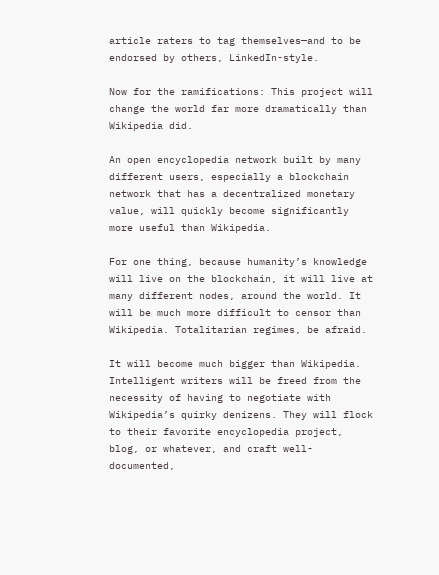article raters to tag themselves—and to be endorsed by others, LinkedIn-style.

Now for the ramifications: This project will change the world far more dramatically than Wikipedia did.

An open encyclopedia network built by many different users, especially a blockchain network that has a decentralized monetary value, will quickly become significantly more useful than Wikipedia.

For one thing, because humanity’s knowledge will live on the blockchain, it will live at many different nodes, around the world. It will be much more difficult to censor than Wikipedia. Totalitarian regimes, be afraid.

It will become much bigger than Wikipedia. Intelligent writers will be freed from the necessity of having to negotiate with Wikipedia’s quirky denizens. They will flock to their favorite encyclopedia project, blog, or whatever, and craft well-documented,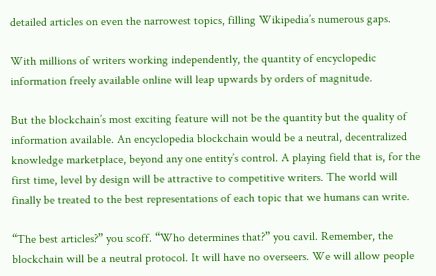detailed articles on even the narrowest topics, filling Wikipedia’s numerous gaps.

With millions of writers working independently, the quantity of encyclopedic information freely available online will leap upwards by orders of magnitude.

But the blockchain’s most exciting feature will not be the quantity but the quality of information available. An encyclopedia blockchain would be a neutral, decentralized knowledge marketplace, beyond any one entity’s control. A playing field that is, for the first time, level by design will be attractive to competitive writers. The world will finally be treated to the best representations of each topic that we humans can write.

“The best articles?” you scoff. “Who determines that?” you cavil. Remember, the blockchain will be a neutral protocol. It will have no overseers. We will allow people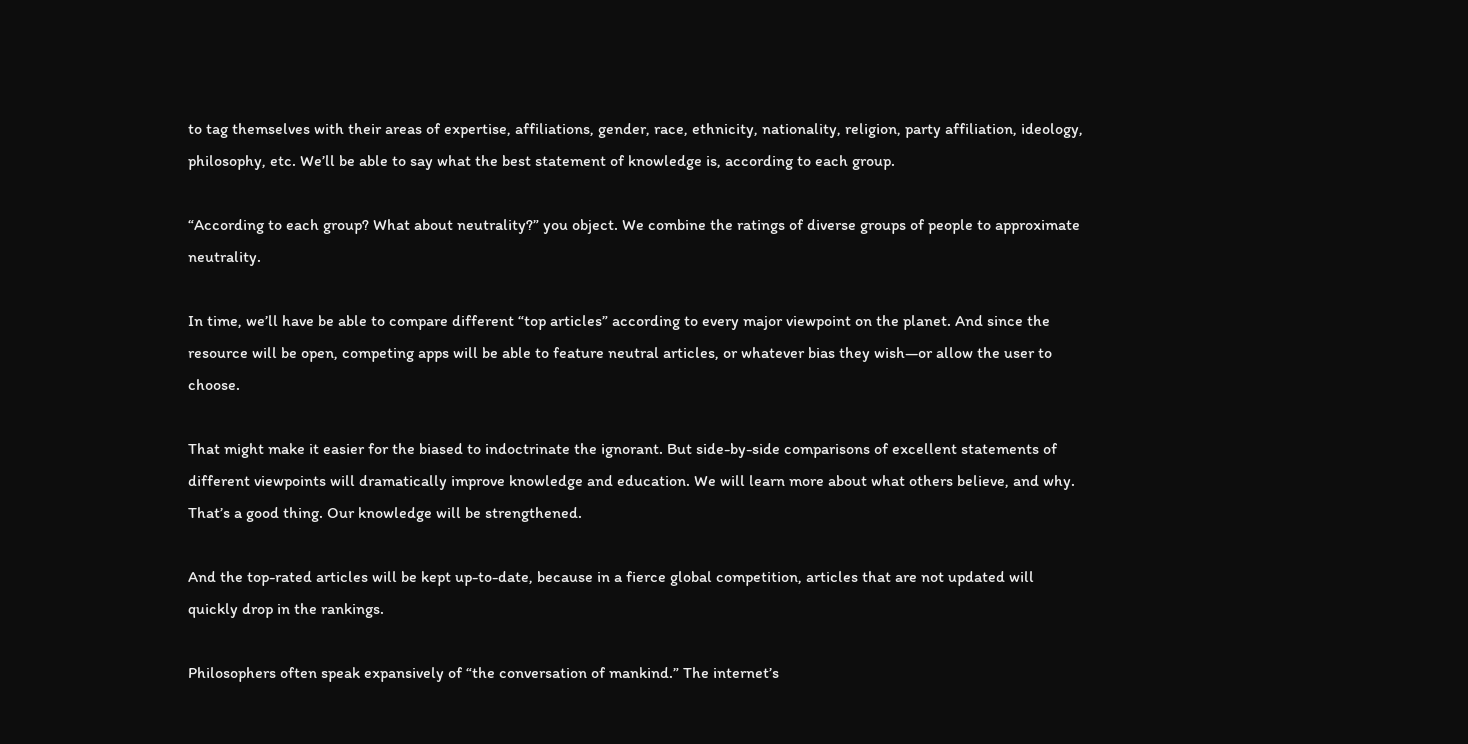to tag themselves with their areas of expertise, affiliations, gender, race, ethnicity, nationality, religion, party affiliation, ideology, philosophy, etc. We’ll be able to say what the best statement of knowledge is, according to each group.

“According to each group? What about neutrality?” you object. We combine the ratings of diverse groups of people to approximate neutrality.

In time, we’ll have be able to compare different “top articles” according to every major viewpoint on the planet. And since the resource will be open, competing apps will be able to feature neutral articles, or whatever bias they wish—or allow the user to choose.

That might make it easier for the biased to indoctrinate the ignorant. But side-by-side comparisons of excellent statements of different viewpoints will dramatically improve knowledge and education. We will learn more about what others believe, and why. That’s a good thing. Our knowledge will be strengthened.

And the top-rated articles will be kept up-to-date, because in a fierce global competition, articles that are not updated will quickly drop in the rankings.

Philosophers often speak expansively of “the conversation of mankind.” The internet’s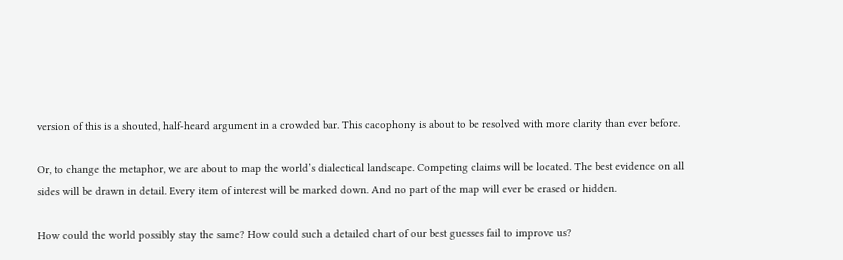version of this is a shouted, half-heard argument in a crowded bar. This cacophony is about to be resolved with more clarity than ever before.

Or, to change the metaphor, we are about to map the world’s dialectical landscape. Competing claims will be located. The best evidence on all sides will be drawn in detail. Every item of interest will be marked down. And no part of the map will ever be erased or hidden.

How could the world possibly stay the same? How could such a detailed chart of our best guesses fail to improve us?